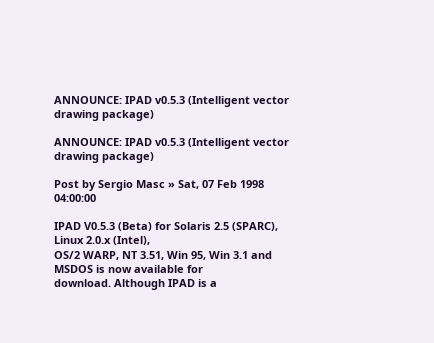ANNOUNCE: IPAD v0.5.3 (Intelligent vector drawing package)

ANNOUNCE: IPAD v0.5.3 (Intelligent vector drawing package)

Post by Sergio Masc » Sat, 07 Feb 1998 04:00:00

IPAD V0.5.3 (Beta) for Solaris 2.5 (SPARC), Linux 2.0.x (Intel),
OS/2 WARP, NT 3.51, Win 95, Win 3.1 and MSDOS is now available for
download. Although IPAD is a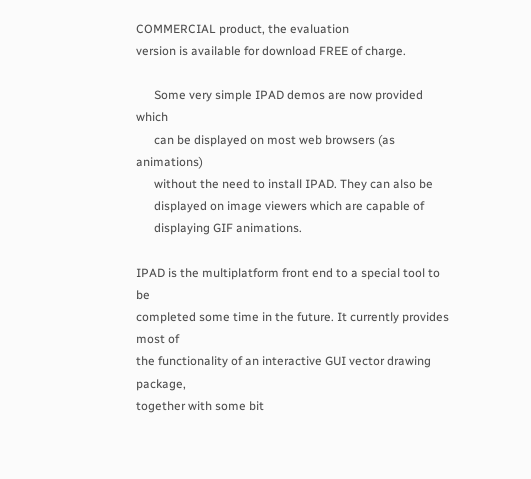COMMERCIAL product, the evaluation
version is available for download FREE of charge.

      Some very simple IPAD demos are now provided which
      can be displayed on most web browsers (as animations)
      without the need to install IPAD. They can also be
      displayed on image viewers which are capable of
      displaying GIF animations.

IPAD is the multiplatform front end to a special tool to be
completed some time in the future. It currently provides most of
the functionality of an interactive GUI vector drawing package,
together with some bit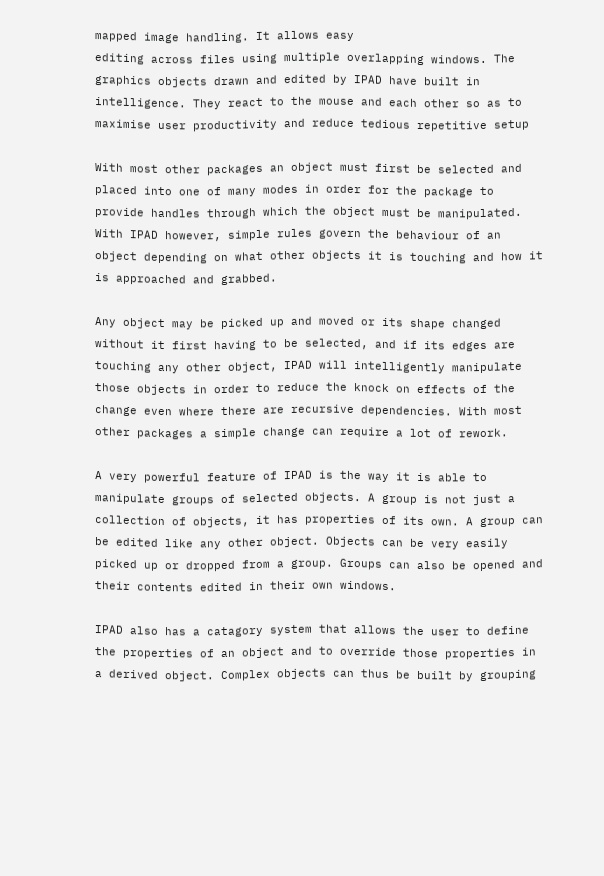mapped image handling. It allows easy
editing across files using multiple overlapping windows. The
graphics objects drawn and edited by IPAD have built in
intelligence. They react to the mouse and each other so as to
maximise user productivity and reduce tedious repetitive setup

With most other packages an object must first be selected and
placed into one of many modes in order for the package to
provide handles through which the object must be manipulated.
With IPAD however, simple rules govern the behaviour of an
object depending on what other objects it is touching and how it
is approached and grabbed.

Any object may be picked up and moved or its shape changed
without it first having to be selected, and if its edges are
touching any other object, IPAD will intelligently manipulate
those objects in order to reduce the knock on effects of the
change even where there are recursive dependencies. With most
other packages a simple change can require a lot of rework.

A very powerful feature of IPAD is the way it is able to
manipulate groups of selected objects. A group is not just a
collection of objects, it has properties of its own. A group can
be edited like any other object. Objects can be very easily
picked up or dropped from a group. Groups can also be opened and
their contents edited in their own windows.

IPAD also has a catagory system that allows the user to define
the properties of an object and to override those properties in
a derived object. Complex objects can thus be built by grouping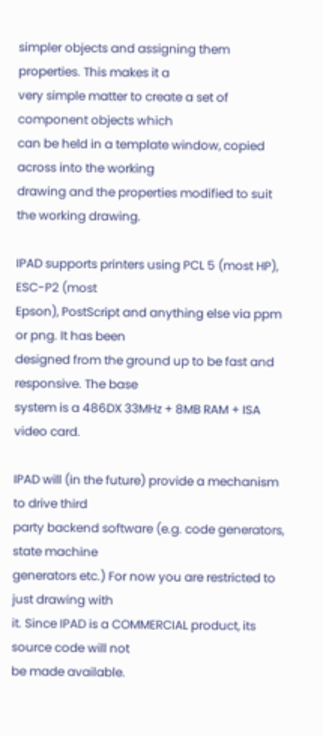simpler objects and assigning them properties. This makes it a
very simple matter to create a set of component objects which
can be held in a template window, copied across into the working
drawing and the properties modified to suit the working drawing.

IPAD supports printers using PCL 5 (most HP), ESC-P2 (most
Epson), PostScript and anything else via ppm or png. It has been
designed from the ground up to be fast and responsive. The base
system is a 486DX 33MHz + 8MB RAM + ISA video card.

IPAD will (in the future) provide a mechanism to drive third
party backend software (e.g. code generators, state machine
generators etc.) For now you are restricted to just drawing with
it. Since IPAD is a COMMERCIAL product, its source code will not
be made available.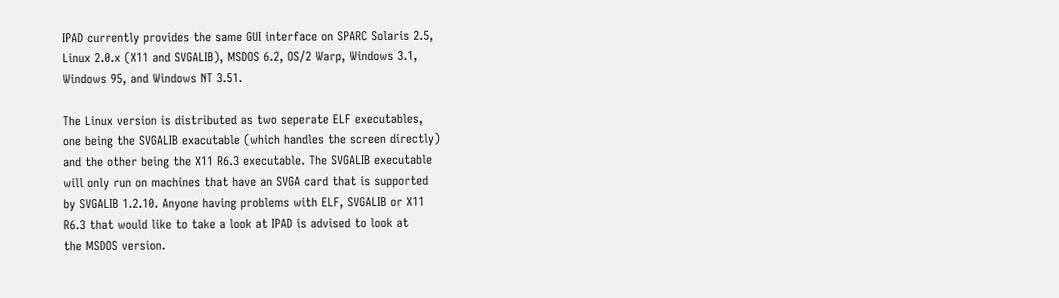IPAD currently provides the same GUI interface on SPARC Solaris 2.5,
Linux 2.0.x (X11 and SVGALIB), MSDOS 6.2, OS/2 Warp, Windows 3.1,
Windows 95, and Windows NT 3.51.

The Linux version is distributed as two seperate ELF executables,
one being the SVGALIB exacutable (which handles the screen directly)
and the other being the X11 R6.3 executable. The SVGALIB executable
will only run on machines that have an SVGA card that is supported
by SVGALIB 1.2.10. Anyone having problems with ELF, SVGALIB or X11
R6.3 that would like to take a look at IPAD is advised to look at
the MSDOS version.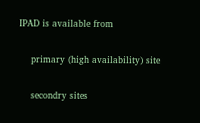IPAD is available from

    primary (high availability) site

    secondry sites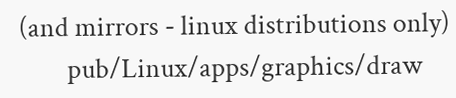(and mirrors - linux distributions only)
        pub/Linux/apps/graphics/draw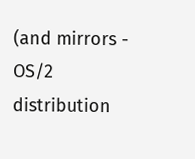(and mirrors - OS/2 distribution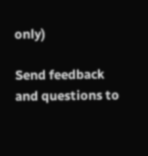only)

Send feedback and questions to